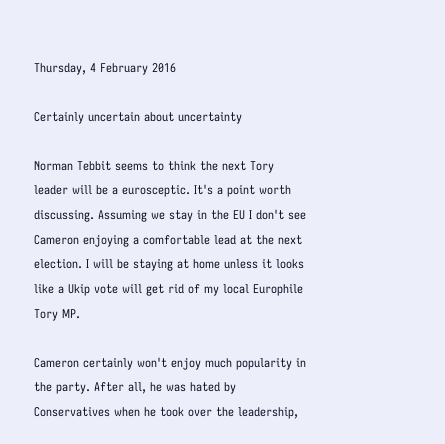Thursday, 4 February 2016

Certainly uncertain about uncertainty

Norman Tebbit seems to think the next Tory leader will be a eurosceptic. It's a point worth discussing. Assuming we stay in the EU I don't see Cameron enjoying a comfortable lead at the next election. I will be staying at home unless it looks like a Ukip vote will get rid of my local Europhile Tory MP.

Cameron certainly won't enjoy much popularity in the party. After all, he was hated by Conservatives when he took over the leadership,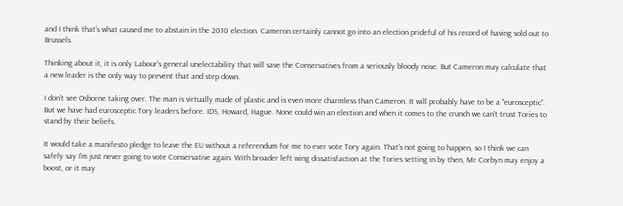and I think that's what caused me to abstain in the 2010 election. Cameron certainly cannot go into an election prideful of his record of having sold out to Brussels.

Thinking about it, it is only Labour's general unelectability that will save the Conservatives from a seriously bloody nose. But Cameron may calculate that a new leader is the only way to prevent that and step down.

I don't see Osborne taking over. The man is virtually made of plastic and is even more charmless than Cameron. It will probably have to be a "eurosceptic". But we have had eurosceptic Tory leaders before. IDS, Howard, Hague. None could win an election and when it comes to the crunch we can't trust Tories to stand by their beliefs.

It would take a manifesto pledge to leave the EU without a referendum for me to ever vote Tory again. That's not going to happen, so I think we can safely say I'm just never going to vote Conservative again. With broader left wing dissatisfaction at the Tories setting in by then, Mr Corbyn may enjoy a boost, or it may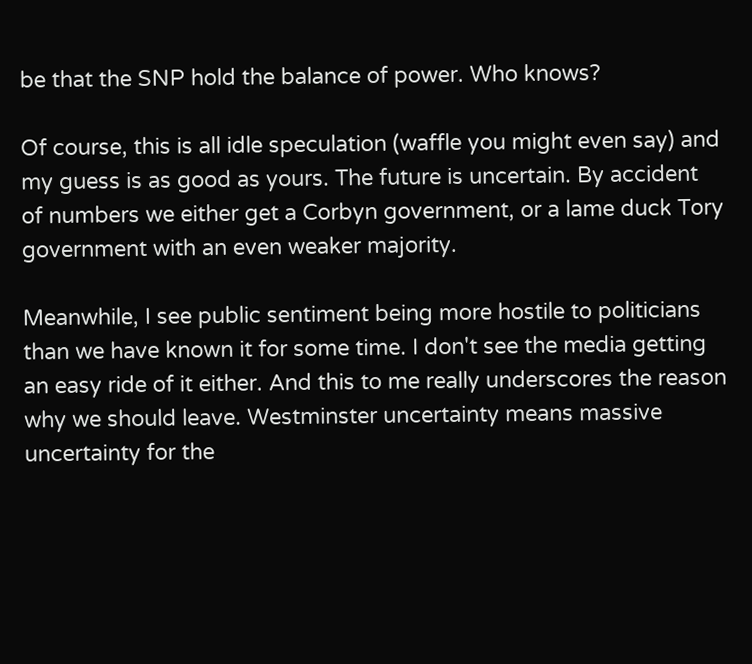be that the SNP hold the balance of power. Who knows?

Of course, this is all idle speculation (waffle you might even say) and my guess is as good as yours. The future is uncertain. By accident of numbers we either get a Corbyn government, or a lame duck Tory government with an even weaker majority.

Meanwhile, I see public sentiment being more hostile to politicians than we have known it for some time. I don't see the media getting an easy ride of it either. And this to me really underscores the reason why we should leave. Westminster uncertainty means massive uncertainty for the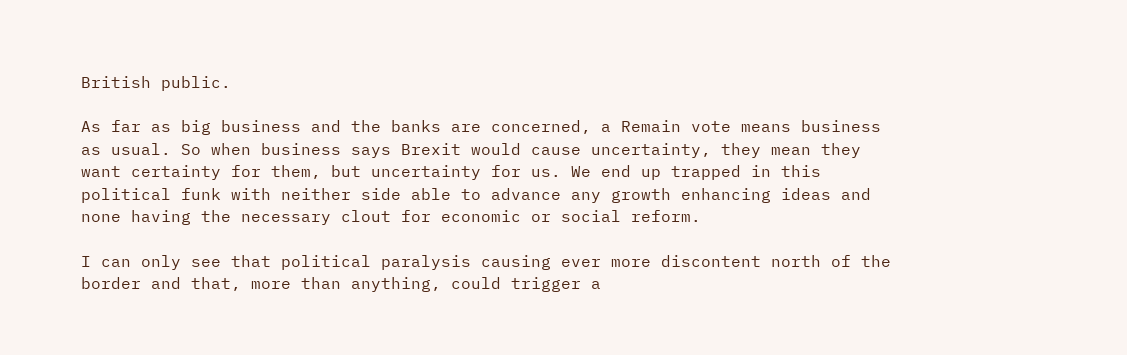British public.

As far as big business and the banks are concerned, a Remain vote means business as usual. So when business says Brexit would cause uncertainty, they mean they want certainty for them, but uncertainty for us. We end up trapped in this political funk with neither side able to advance any growth enhancing ideas and none having the necessary clout for economic or social reform.

I can only see that political paralysis causing ever more discontent north of the border and that, more than anything, could trigger a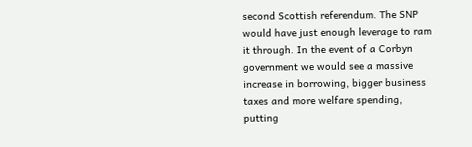second Scottish referendum. The SNP would have just enough leverage to ram it through. In the event of a Corbyn government we would see a massive increase in borrowing, bigger business taxes and more welfare spending, putting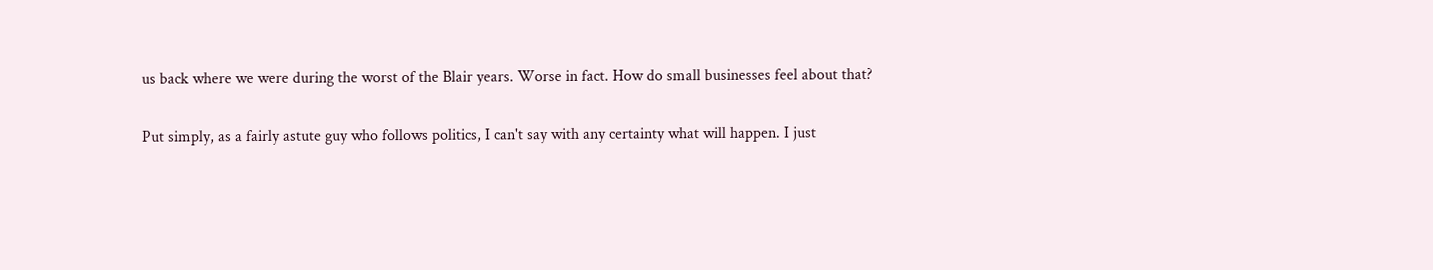us back where we were during the worst of the Blair years. Worse in fact. How do small businesses feel about that?

Put simply, as a fairly astute guy who follows politics, I can't say with any certainty what will happen. I just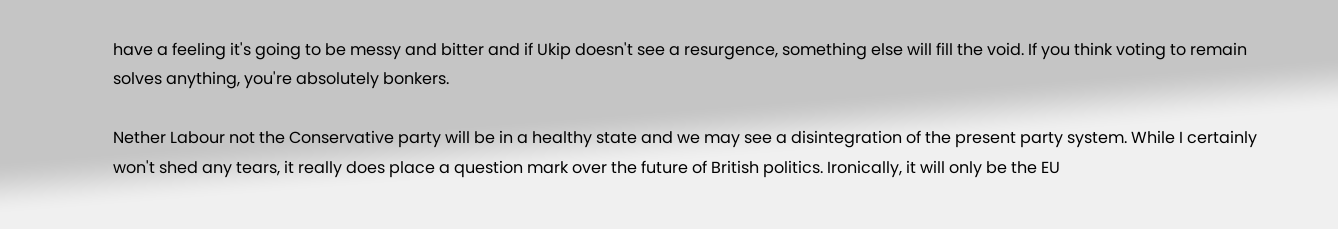have a feeling it's going to be messy and bitter and if Ukip doesn't see a resurgence, something else will fill the void. If you think voting to remain solves anything, you're absolutely bonkers.

Nether Labour not the Conservative party will be in a healthy state and we may see a disintegration of the present party system. While I certainly won't shed any tears, it really does place a question mark over the future of British politics. Ironically, it will only be the EU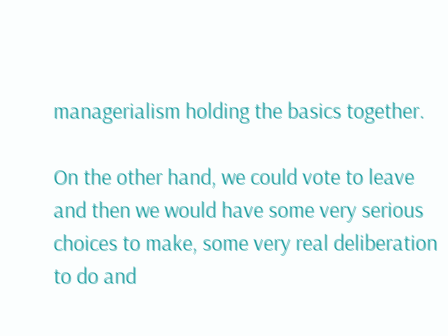managerialism holding the basics together.

On the other hand, we could vote to leave and then we would have some very serious choices to make, some very real deliberation to do and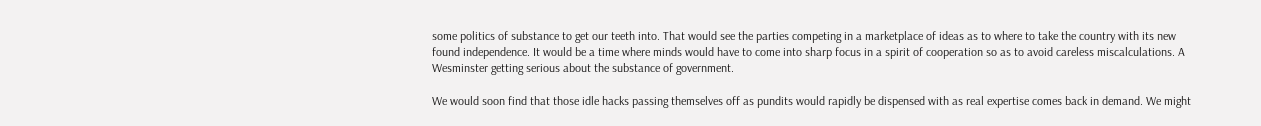some politics of substance to get our teeth into. That would see the parties competing in a marketplace of ideas as to where to take the country with its new found independence. It would be a time where minds would have to come into sharp focus in a spirit of cooperation so as to avoid careless miscalculations. A Wesminster getting serious about the substance of government.

We would soon find that those idle hacks passing themselves off as pundits would rapidly be dispensed with as real expertise comes back in demand. We might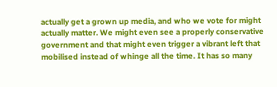actually get a grown up media, and who we vote for might actually matter. We might even see a properly conservative government and that might even trigger a vibrant left that mobilised instead of whinge all the time. It has so many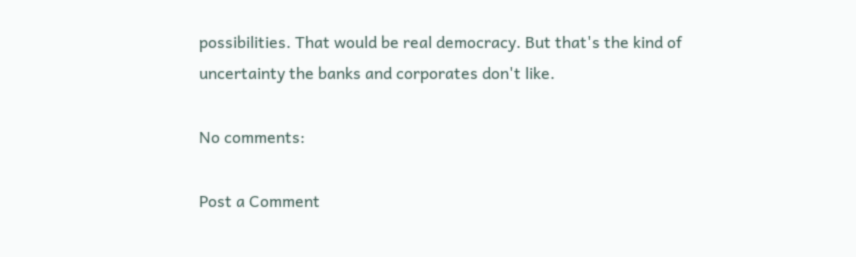possibilities. That would be real democracy. But that's the kind of uncertainty the banks and corporates don't like.

No comments:

Post a Comment